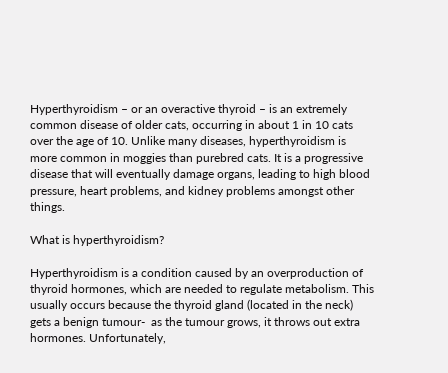Hyperthyroidism – or an overactive thyroid – is an extremely common disease of older cats, occurring in about 1 in 10 cats over the age of 10. Unlike many diseases, hyperthyroidism is more common in moggies than purebred cats. It is a progressive disease that will eventually damage organs, leading to high blood pressure, heart problems, and kidney problems amongst other things.

What is hyperthyroidism?

Hyperthyroidism is a condition caused by an overproduction of thyroid hormones, which are needed to regulate metabolism. This usually occurs because the thyroid gland (located in the neck) gets a benign tumour-  as the tumour grows, it throws out extra hormones. Unfortunately,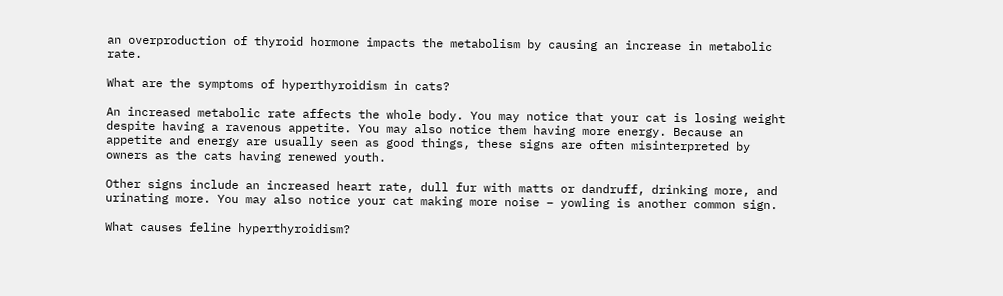an overproduction of thyroid hormone impacts the metabolism by causing an increase in metabolic rate.

What are the symptoms of hyperthyroidism in cats?

An increased metabolic rate affects the whole body. You may notice that your cat is losing weight despite having a ravenous appetite. You may also notice them having more energy. Because an appetite and energy are usually seen as good things, these signs are often misinterpreted by owners as the cats having renewed youth.

Other signs include an increased heart rate, dull fur with matts or dandruff, drinking more, and urinating more. You may also notice your cat making more noise – yowling is another common sign.

What causes feline hyperthyroidism?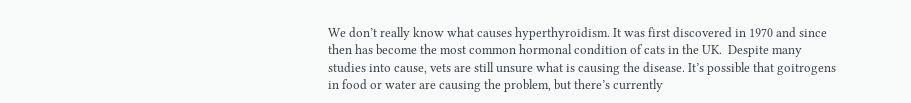We don’t really know what causes hyperthyroidism. It was first discovered in 1970 and since then has become the most common hormonal condition of cats in the UK.  Despite many studies into cause, vets are still unsure what is causing the disease. It’s possible that goitrogens in food or water are causing the problem, but there’s currently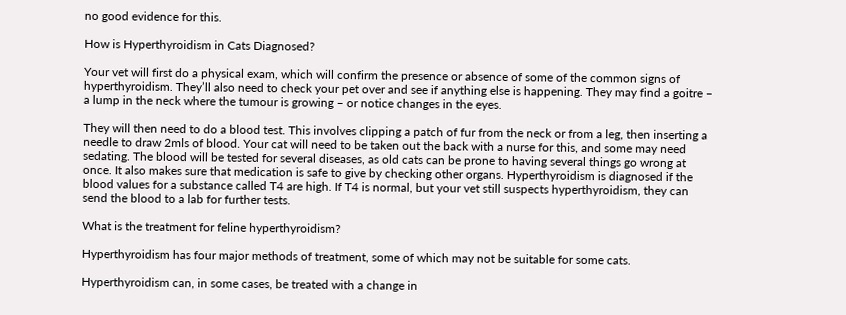no good evidence for this.

How is Hyperthyroidism in Cats Diagnosed?

Your vet will first do a physical exam, which will confirm the presence or absence of some of the common signs of hyperthyroidism. They’ll also need to check your pet over and see if anything else is happening. They may find a goitre – a lump in the neck where the tumour is growing – or notice changes in the eyes.

They will then need to do a blood test. This involves clipping a patch of fur from the neck or from a leg, then inserting a needle to draw 2mls of blood. Your cat will need to be taken out the back with a nurse for this, and some may need sedating. The blood will be tested for several diseases, as old cats can be prone to having several things go wrong at once. It also makes sure that medication is safe to give by checking other organs. Hyperthyroidism is diagnosed if the blood values for a substance called T4 are high. If T4 is normal, but your vet still suspects hyperthyroidism, they can send the blood to a lab for further tests.

What is the treatment for feline hyperthyroidism?

Hyperthyroidism has four major methods of treatment, some of which may not be suitable for some cats.

Hyperthyroidism can, in some cases, be treated with a change in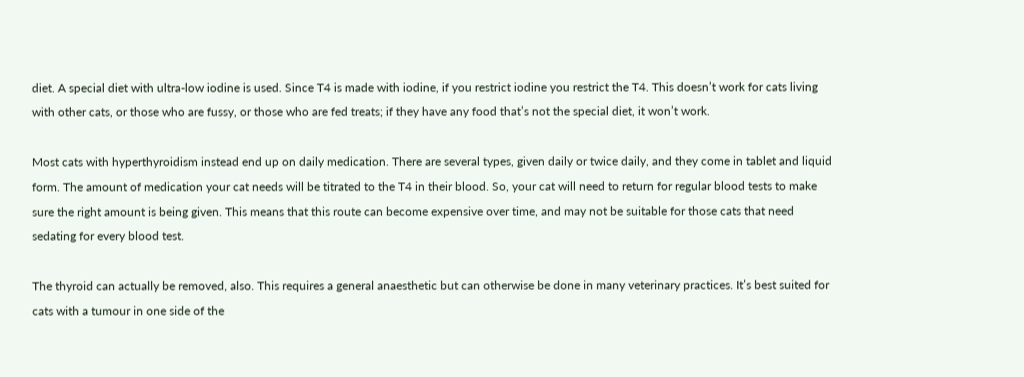diet. A special diet with ultra-low iodine is used. Since T4 is made with iodine, if you restrict iodine you restrict the T4. This doesn’t work for cats living with other cats, or those who are fussy, or those who are fed treats; if they have any food that’s not the special diet, it won’t work.

Most cats with hyperthyroidism instead end up on daily medication. There are several types, given daily or twice daily, and they come in tablet and liquid form. The amount of medication your cat needs will be titrated to the T4 in their blood. So, your cat will need to return for regular blood tests to make sure the right amount is being given. This means that this route can become expensive over time, and may not be suitable for those cats that need sedating for every blood test.

The thyroid can actually be removed, also. This requires a general anaesthetic but can otherwise be done in many veterinary practices. It’s best suited for cats with a tumour in one side of the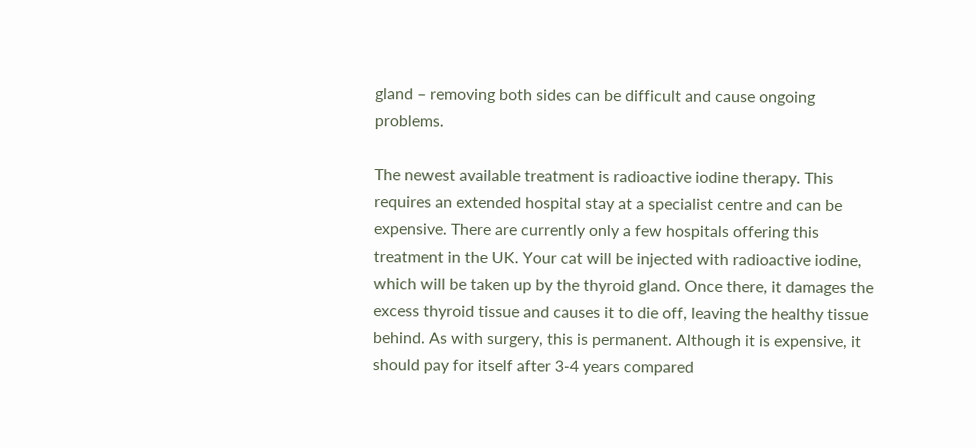gland – removing both sides can be difficult and cause ongoing problems.

The newest available treatment is radioactive iodine therapy. This requires an extended hospital stay at a specialist centre and can be expensive. There are currently only a few hospitals offering this treatment in the UK. Your cat will be injected with radioactive iodine, which will be taken up by the thyroid gland. Once there, it damages the excess thyroid tissue and causes it to die off, leaving the healthy tissue behind. As with surgery, this is permanent. Although it is expensive, it should pay for itself after 3-4 years compared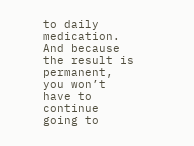to daily medication. And because the result is permanent, you won’t have to continue going to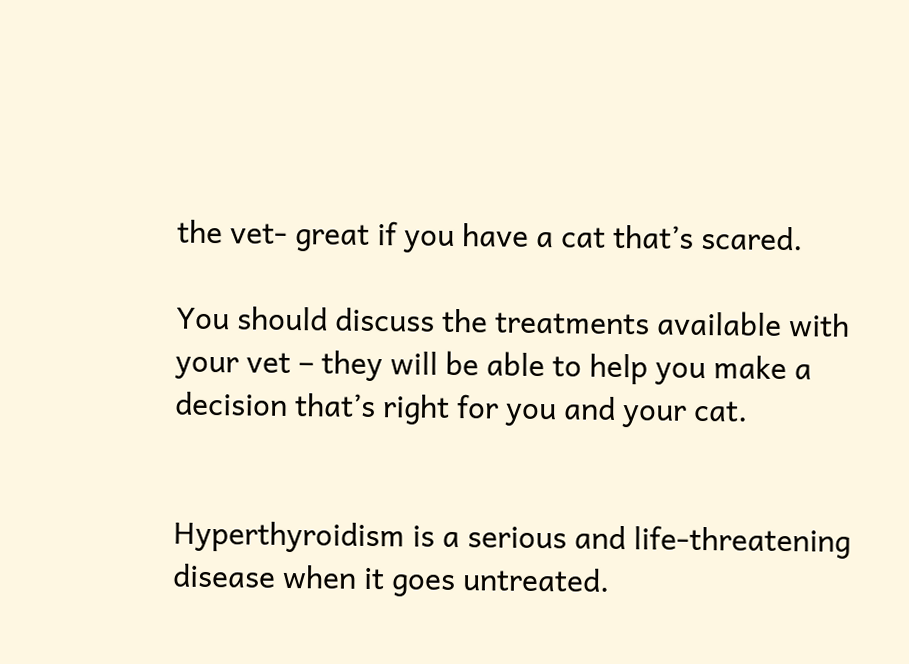the vet- great if you have a cat that’s scared.

You should discuss the treatments available with your vet – they will be able to help you make a decision that’s right for you and your cat.


Hyperthyroidism is a serious and life-threatening disease when it goes untreated.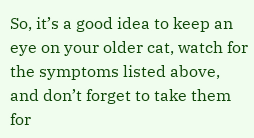So, it’s a good idea to keep an eye on your older cat, watch for the symptoms listed above, and don’t forget to take them for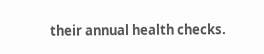their annual health checks.